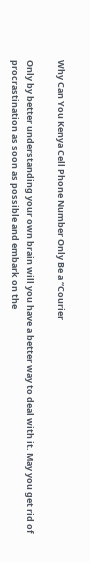Why Can You Kenya Cell Phone Number Only Be a “Courier

Only by better understanding your own brain will you have a better way to deal with it. May you get rid of procrastination as soon as possible and embark on the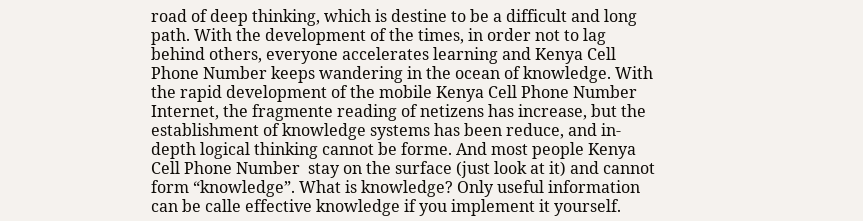road of deep thinking, which is destine to be a difficult and long path. With the development of the times, in order not to lag behind others, everyone accelerates learning and Kenya Cell Phone Number keeps wandering in the ocean of knowledge. With the rapid development of the mobile Kenya Cell Phone Number Internet, the fragmente reading of netizens has increase, but the establishment of knowledge systems has been reduce, and in-depth logical thinking cannot be forme. And most people Kenya Cell Phone Number  stay on the surface (just look at it) and cannot form “knowledge”. What is knowledge? Only useful information can be calle effective knowledge if you implement it yourself.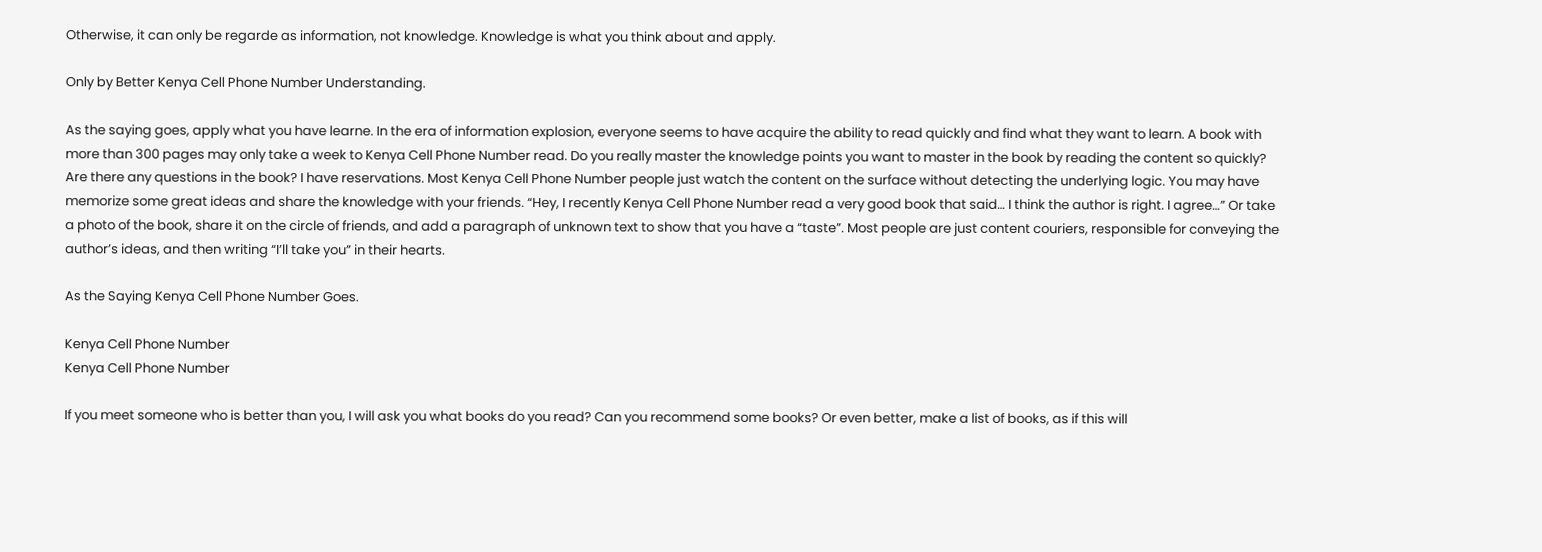Otherwise, it can only be regarde as information, not knowledge. Knowledge is what you think about and apply.

Only by Better Kenya Cell Phone Number Understanding.

As the saying goes, apply what you have learne. In the era of information explosion, everyone seems to have acquire the ability to read quickly and find what they want to learn. A book with more than 300 pages may only take a week to Kenya Cell Phone Number read. Do you really master the knowledge points you want to master in the book by reading the content so quickly? Are there any questions in the book? I have reservations. Most Kenya Cell Phone Number people just watch the content on the surface without detecting the underlying logic. You may have memorize some great ideas and share the knowledge with your friends. “Hey, I recently Kenya Cell Phone Number read a very good book that said… I think the author is right. I agree…” Or take a photo of the book, share it on the circle of friends, and add a paragraph of unknown text to show that you have a “taste”. Most people are just content couriers, responsible for conveying the author’s ideas, and then writing “I’ll take you” in their hearts.

As the Saying Kenya Cell Phone Number Goes.

Kenya Cell Phone Number
Kenya Cell Phone Number

If you meet someone who is better than you, I will ask you what books do you read? Can you recommend some books? Or even better, make a list of books, as if this will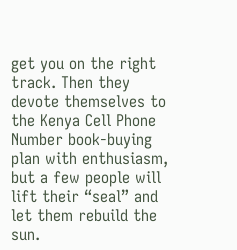get you on the right track. Then they devote themselves to the Kenya Cell Phone Number book-buying plan with enthusiasm, but a few people will lift their “seal” and let them rebuild the sun.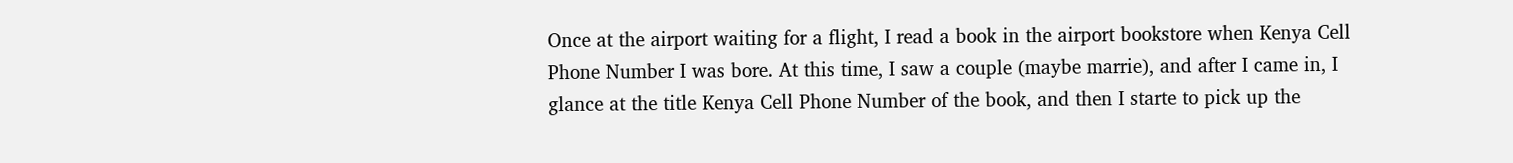Once at the airport waiting for a flight, I read a book in the airport bookstore when Kenya Cell Phone Number I was bore. At this time, I saw a couple (maybe marrie), and after I came in, I glance at the title Kenya Cell Phone Number of the book, and then I starte to pick up the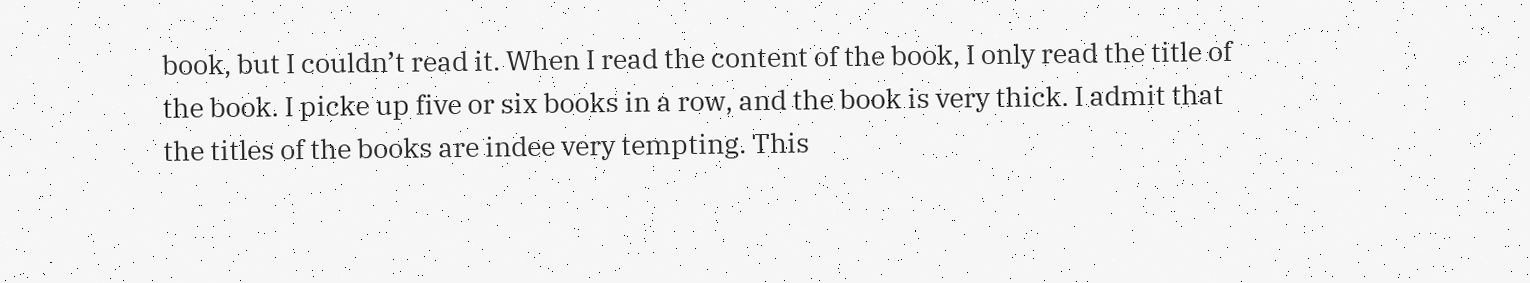book, but I couldn’t read it. When I read the content of the book, I only read the title of the book. I picke up five or six books in a row, and the book is very thick. I admit that the titles of the books are indee very tempting. This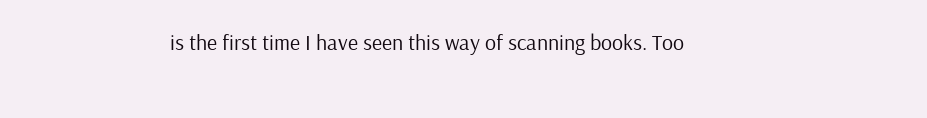is the first time I have seen this way of scanning books. Too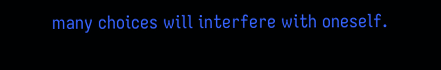many choices will interfere with oneself.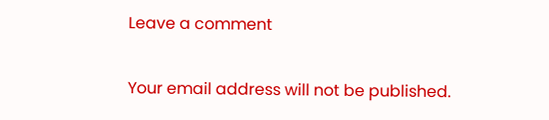Leave a comment

Your email address will not be published.